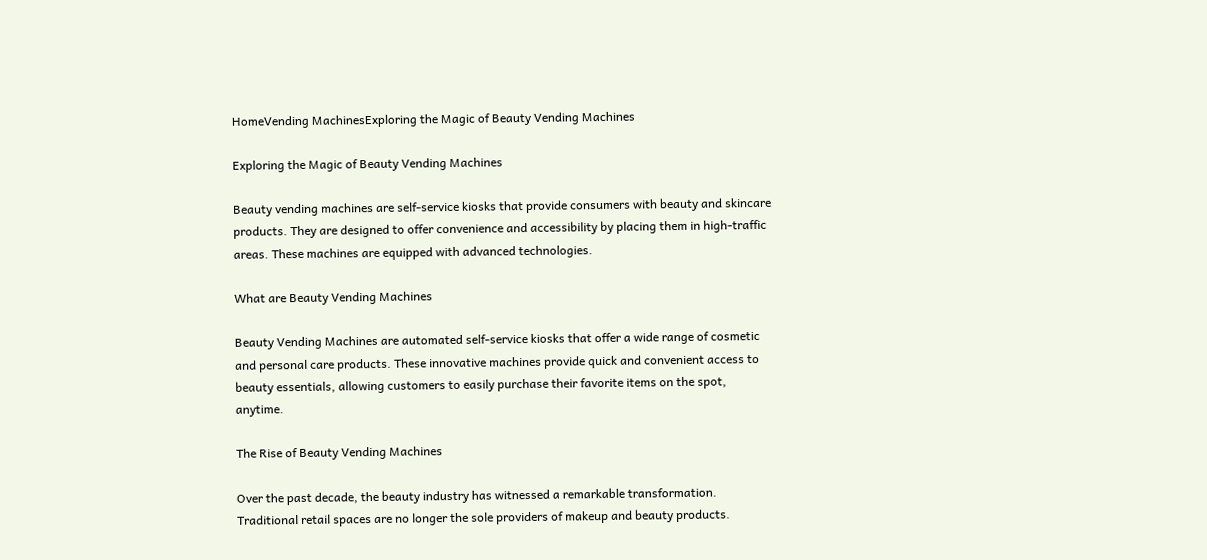HomeVending MachinesExploring the Magic of Beauty Vending Machines

Exploring the Magic of Beauty Vending Machines

Beauty vending machines are self-service kiosks that provide consumers with beauty and skincare products. They are designed to offer convenience and accessibility by placing them in high-traffic areas. These machines are equipped with advanced technologies.

What are Beauty Vending Machines

Beauty Vending Machines are automated self-service kiosks that offer a wide range of cosmetic and personal care products. These innovative machines provide quick and convenient access to beauty essentials, allowing customers to easily purchase their favorite items on the spot, anytime.

The Rise of Beauty Vending Machines

Over the past decade, the beauty industry has witnessed a remarkable transformation. Traditional retail spaces are no longer the sole providers of makeup and beauty products.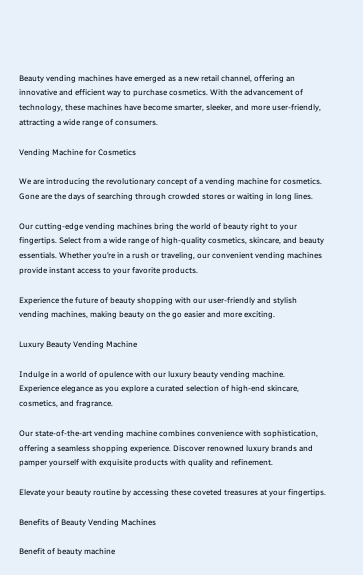Beauty vending machines have emerged as a new retail channel, offering an innovative and efficient way to purchase cosmetics. With the advancement of technology, these machines have become smarter, sleeker, and more user-friendly, attracting a wide range of consumers.

Vending Machine for Cosmetics

We are introducing the revolutionary concept of a vending machine for cosmetics. Gone are the days of searching through crowded stores or waiting in long lines.

Our cutting-edge vending machines bring the world of beauty right to your fingertips. Select from a wide range of high-quality cosmetics, skincare, and beauty essentials. Whether you’re in a rush or traveling, our convenient vending machines provide instant access to your favorite products.

Experience the future of beauty shopping with our user-friendly and stylish vending machines, making beauty on the go easier and more exciting.

Luxury Beauty Vending Machine

Indulge in a world of opulence with our luxury beauty vending machine. Experience elegance as you explore a curated selection of high-end skincare, cosmetics, and fragrance.

Our state-of-the-art vending machine combines convenience with sophistication, offering a seamless shopping experience. Discover renowned luxury brands and pamper yourself with exquisite products with quality and refinement.

Elevate your beauty routine by accessing these coveted treasures at your fingertips.

Benefits of Beauty Vending Machines

Benefit of beauty machine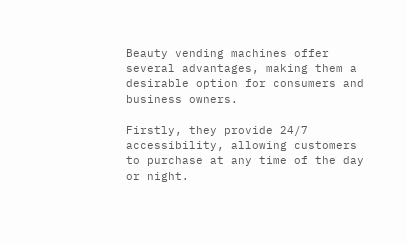Beauty vending machines offer several advantages, making them a desirable option for consumers and business owners.

Firstly, they provide 24/7 accessibility, allowing customers to purchase at any time of the day or night.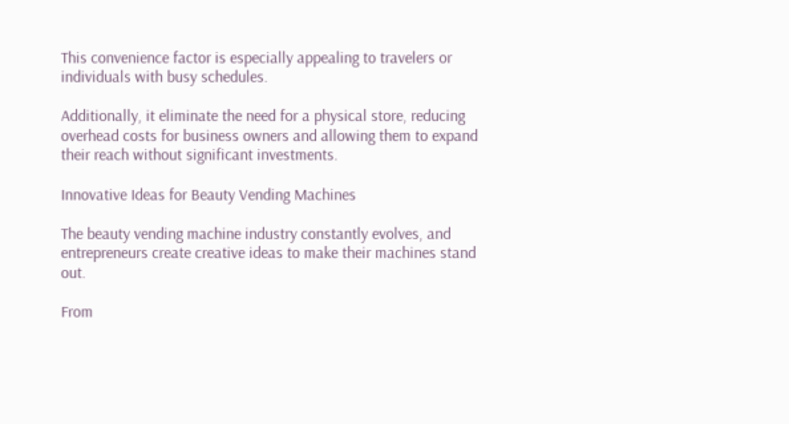This convenience factor is especially appealing to travelers or individuals with busy schedules.

Additionally, it eliminate the need for a physical store, reducing overhead costs for business owners and allowing them to expand their reach without significant investments.

Innovative Ideas for Beauty Vending Machines

The beauty vending machine industry constantly evolves, and entrepreneurs create creative ideas to make their machines stand out.

From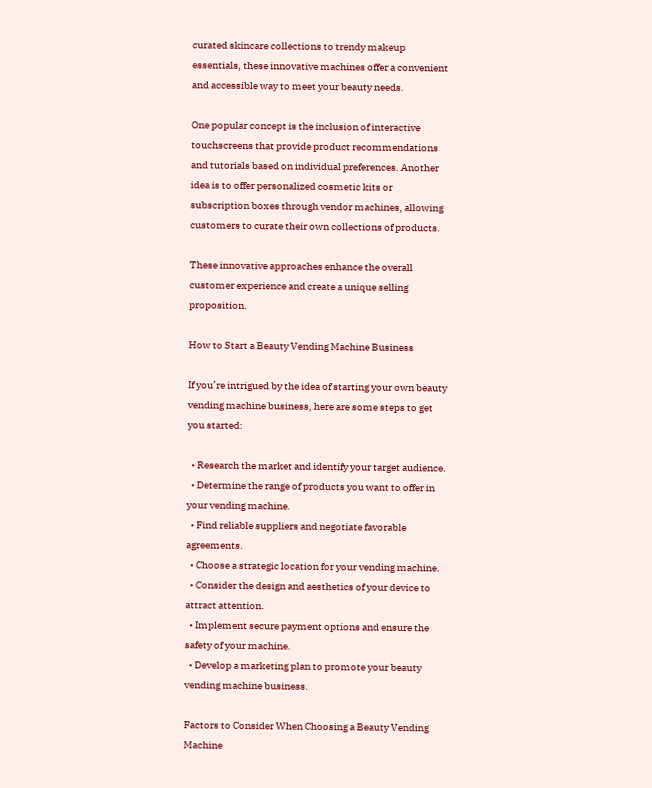curated skincare collections to trendy makeup essentials, these innovative machines offer a convenient and accessible way to meet your beauty needs.

One popular concept is the inclusion of interactive touchscreens that provide product recommendations and tutorials based on individual preferences. Another idea is to offer personalized cosmetic kits or subscription boxes through vendor machines, allowing customers to curate their own collections of products.

These innovative approaches enhance the overall customer experience and create a unique selling proposition.

How to Start a Beauty Vending Machine Business

If you’re intrigued by the idea of starting your own beauty vending machine business, here are some steps to get you started:

  • Research the market and identify your target audience.
  • Determine the range of products you want to offer in your vending machine.
  • Find reliable suppliers and negotiate favorable agreements.
  • Choose a strategic location for your vending machine.
  • Consider the design and aesthetics of your device to attract attention.
  • Implement secure payment options and ensure the safety of your machine.
  • Develop a marketing plan to promote your beauty vending machine business.

Factors to Consider When Choosing a Beauty Vending Machine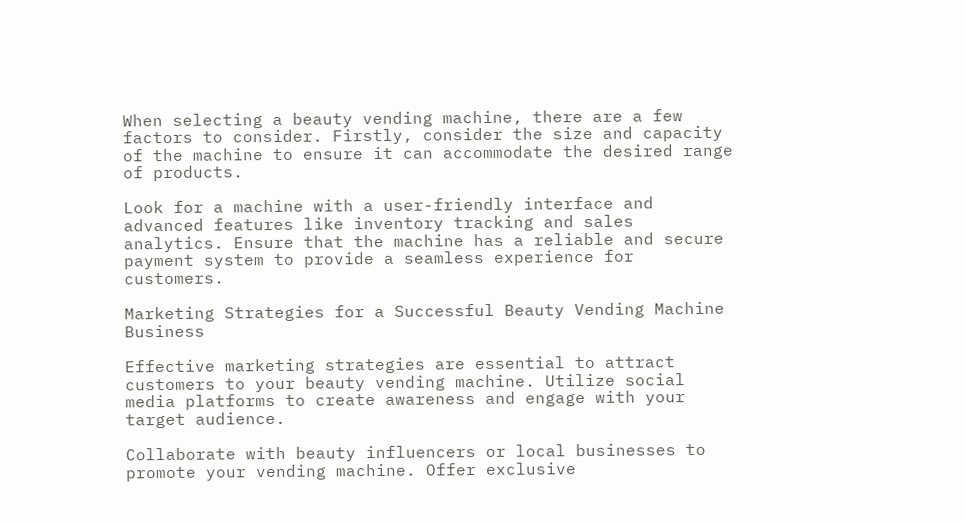When selecting a beauty vending machine, there are a few factors to consider. Firstly, consider the size and capacity of the machine to ensure it can accommodate the desired range of products.

Look for a machine with a user-friendly interface and advanced features like inventory tracking and sales analytics. Ensure that the machine has a reliable and secure payment system to provide a seamless experience for customers.

Marketing Strategies for a Successful Beauty Vending Machine Business

Effective marketing strategies are essential to attract customers to your beauty vending machine. Utilize social media platforms to create awareness and engage with your target audience.

Collaborate with beauty influencers or local businesses to promote your vending machine. Offer exclusive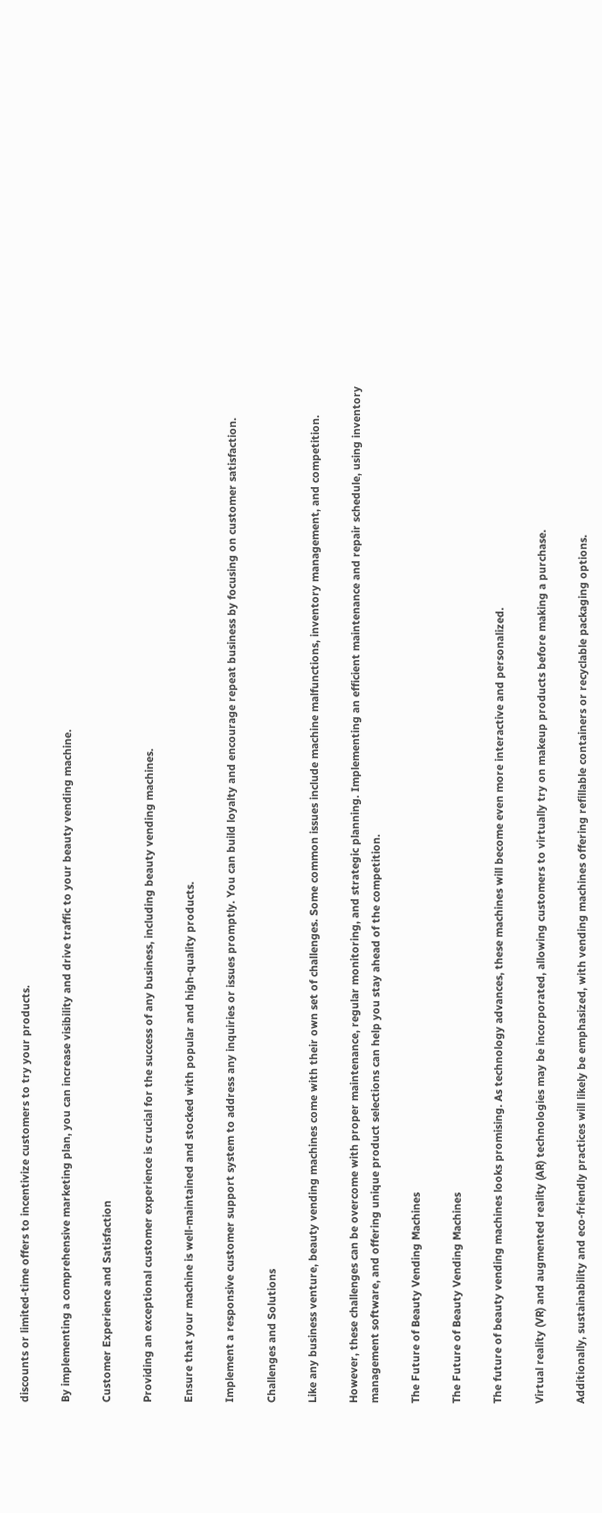discounts or limited-time offers to incentivize customers to try your products.

By implementing a comprehensive marketing plan, you can increase visibility and drive traffic to your beauty vending machine.

Customer Experience and Satisfaction

Providing an exceptional customer experience is crucial for the success of any business, including beauty vending machines.

Ensure that your machine is well-maintained and stocked with popular and high-quality products.

Implement a responsive customer support system to address any inquiries or issues promptly. You can build loyalty and encourage repeat business by focusing on customer satisfaction.

Challenges and Solutions

Like any business venture, beauty vending machines come with their own set of challenges. Some common issues include machine malfunctions, inventory management, and competition.

However, these challenges can be overcome with proper maintenance, regular monitoring, and strategic planning. Implementing an efficient maintenance and repair schedule, using inventory management software, and offering unique product selections can help you stay ahead of the competition.

The Future of Beauty Vending Machines

The Future of Beauty Vending Machines

The future of beauty vending machines looks promising. As technology advances, these machines will become even more interactive and personalized.

Virtual reality (VR) and augmented reality (AR) technologies may be incorporated, allowing customers to virtually try on makeup products before making a purchase.

Additionally, sustainability and eco-friendly practices will likely be emphasized, with vending machines offering refillable containers or recyclable packaging options.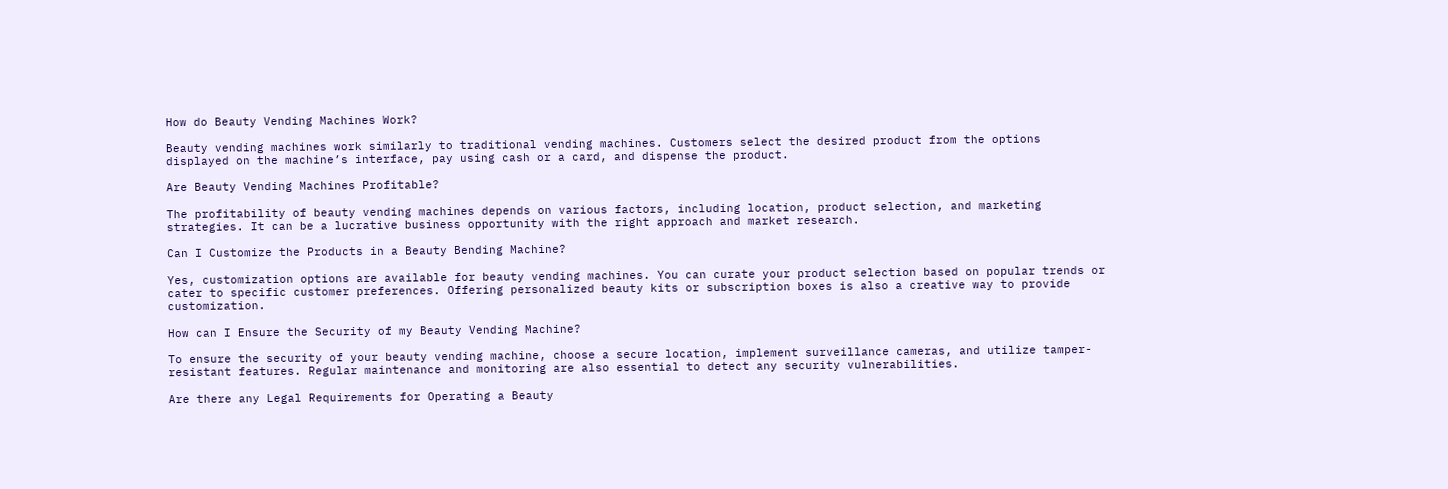How do Beauty Vending Machines Work?

Beauty vending machines work similarly to traditional vending machines. Customers select the desired product from the options displayed on the machine’s interface, pay using cash or a card, and dispense the product.

Are Beauty Vending Machines Profitable?

The profitability of beauty vending machines depends on various factors, including location, product selection, and marketing strategies. It can be a lucrative business opportunity with the right approach and market research.

Can I Customize the Products in a Beauty Bending Machine?

Yes, customization options are available for beauty vending machines. You can curate your product selection based on popular trends or cater to specific customer preferences. Offering personalized beauty kits or subscription boxes is also a creative way to provide customization.

How can I Ensure the Security of my Beauty Vending Machine?

To ensure the security of your beauty vending machine, choose a secure location, implement surveillance cameras, and utilize tamper-resistant features. Regular maintenance and monitoring are also essential to detect any security vulnerabilities.

Are there any Legal Requirements for Operating a Beauty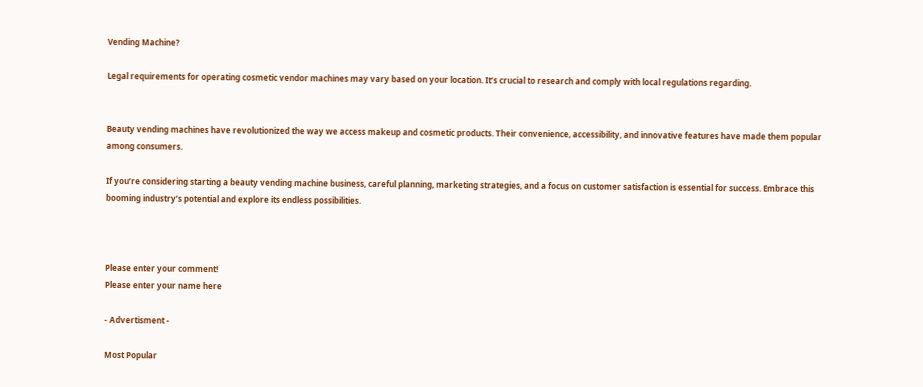Vending Machine?

Legal requirements for operating cosmetic vendor machines may vary based on your location. It’s crucial to research and comply with local regulations regarding.


Beauty vending machines have revolutionized the way we access makeup and cosmetic products. Their convenience, accessibility, and innovative features have made them popular among consumers.

If you’re considering starting a beauty vending machine business, careful planning, marketing strategies, and a focus on customer satisfaction is essential for success. Embrace this booming industry’s potential and explore its endless possibilities.



Please enter your comment!
Please enter your name here

- Advertisment -

Most Popular